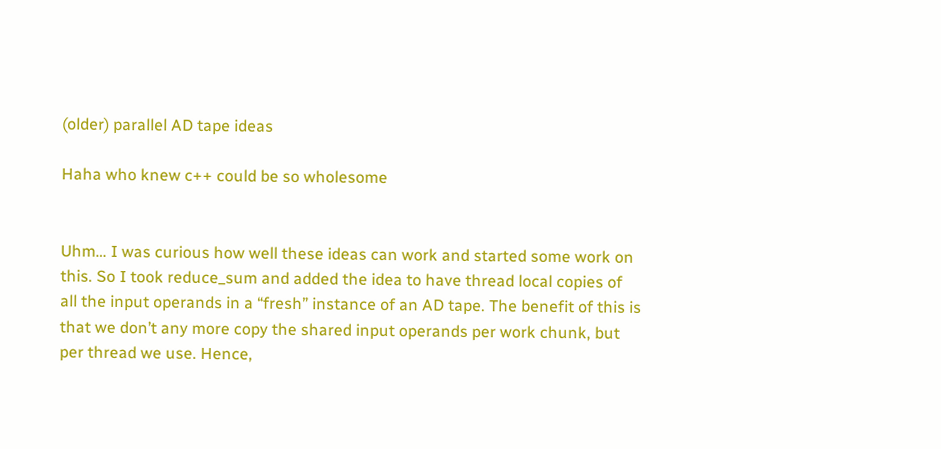(older) parallel AD tape ideas

Haha who knew c++ could be so wholesome


Uhm… I was curious how well these ideas can work and started some work on this. So I took reduce_sum and added the idea to have thread local copies of all the input operands in a “fresh” instance of an AD tape. The benefit of this is that we don’t any more copy the shared input operands per work chunk, but per thread we use. Hence,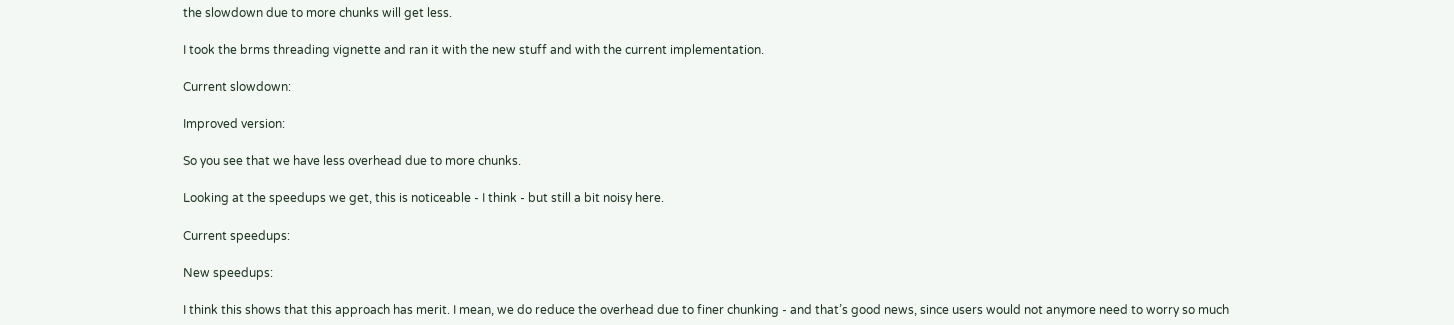the slowdown due to more chunks will get less.

I took the brms threading vignette and ran it with the new stuff and with the current implementation.

Current slowdown:

Improved version:

So you see that we have less overhead due to more chunks.

Looking at the speedups we get, this is noticeable - I think - but still a bit noisy here.

Current speedups:

New speedups:

I think this shows that this approach has merit. I mean, we do reduce the overhead due to finer chunking - and that’s good news, since users would not anymore need to worry so much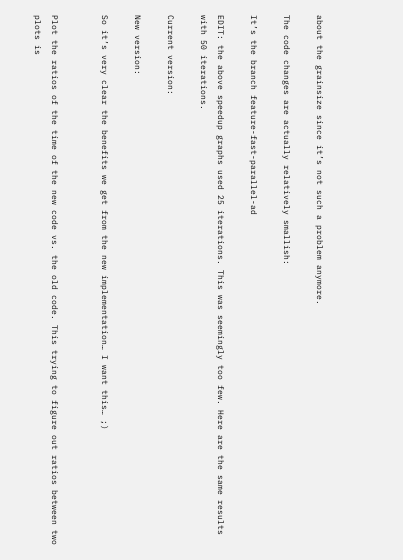about the grainsize since it’s not such a problem anymore.

The code changes are actually relatively smallish:

It’s the branch feature-fast-parallel-ad

EDIT: the above speedup graphs used 25 iterations. This was seemingly too few. Here are the same results with 50 iterations.

Current version:

New version:

So it’s very clear the benefits we get from the new implementation… I want this… ;)


Plot the ratios of the time of the new code vs. the old code. This trying to figure out ratios between two plots is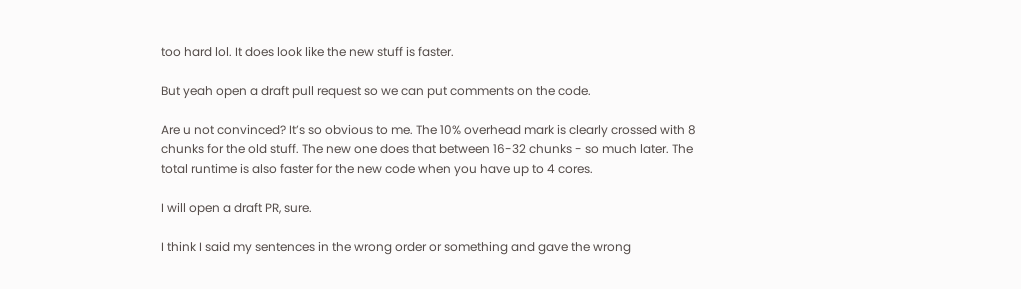too hard lol. It does look like the new stuff is faster.

But yeah open a draft pull request so we can put comments on the code.

Are u not convinced? It’s so obvious to me. The 10% overhead mark is clearly crossed with 8 chunks for the old stuff. The new one does that between 16-32 chunks - so much later. The total runtime is also faster for the new code when you have up to 4 cores.

I will open a draft PR, sure.

I think I said my sentences in the wrong order or something and gave the wrong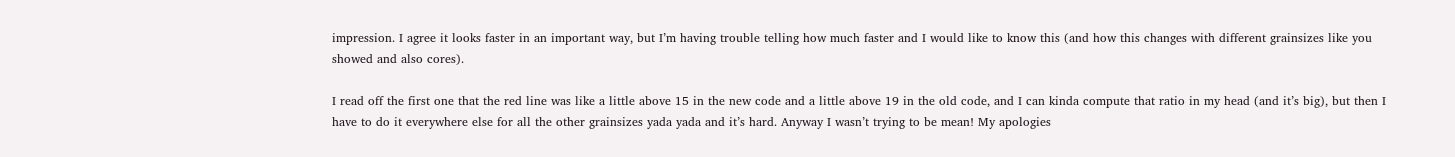impression. I agree it looks faster in an important way, but I’m having trouble telling how much faster and I would like to know this (and how this changes with different grainsizes like you showed and also cores).

I read off the first one that the red line was like a little above 15 in the new code and a little above 19 in the old code, and I can kinda compute that ratio in my head (and it’s big), but then I have to do it everywhere else for all the other grainsizes yada yada and it’s hard. Anyway I wasn’t trying to be mean! My apologies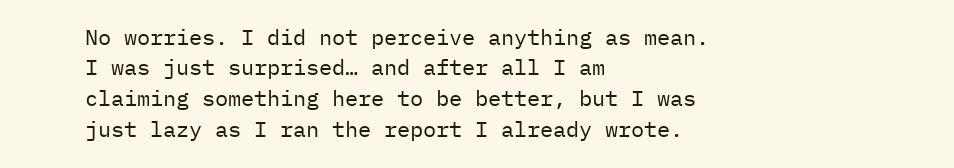No worries. I did not perceive anything as mean. I was just surprised… and after all I am claiming something here to be better, but I was just lazy as I ran the report I already wrote.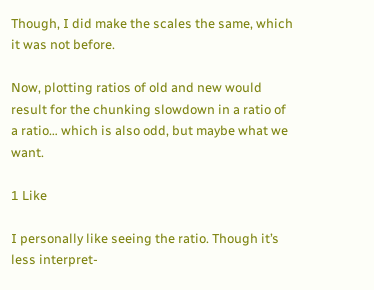Though, I did make the scales the same, which it was not before.

Now, plotting ratios of old and new would result for the chunking slowdown in a ratio of a ratio… which is also odd, but maybe what we want.

1 Like

I personally like seeing the ratio. Though it’s less interpret-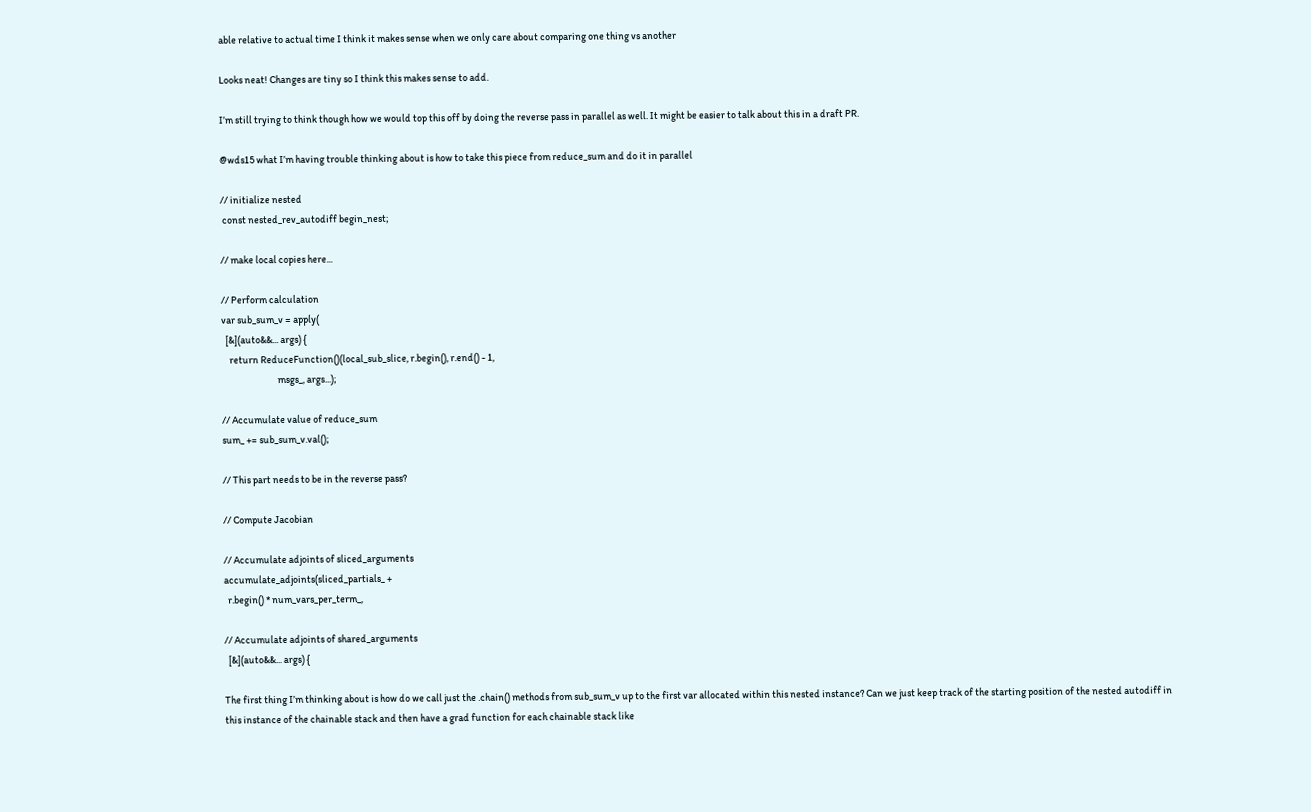able relative to actual time I think it makes sense when we only care about comparing one thing vs another

Looks neat! Changes are tiny so I think this makes sense to add.

I’m still trying to think though how we would top this off by doing the reverse pass in parallel as well. It might be easier to talk about this in a draft PR.

@wds15 what I’m having trouble thinking about is how to take this piece from reduce_sum and do it in parallel

// initialize nested
 const nested_rev_autodiff begin_nest;

// make local copies here...

// Perform calculation
var sub_sum_v = apply(
  [&](auto&&... args) {
    return ReduceFunction()(local_sub_slice, r.begin(), r.end() - 1,
                            msgs_, args...);

// Accumulate value of reduce_sum
sum_ += sub_sum_v.val();

// This part needs to be in the reverse pass?

// Compute Jacobian

// Accumulate adjoints of sliced_arguments
accumulate_adjoints(sliced_partials_ +
  r.begin() * num_vars_per_term_,

// Accumulate adjoints of shared_arguments
  [&](auto&&... args) {

The first thing I’m thinking about is how do we call just the .chain() methods from sub_sum_v up to the first var allocated within this nested instance? Can we just keep track of the starting position of the nested autodiff in this instance of the chainable stack and then have a grad function for each chainable stack like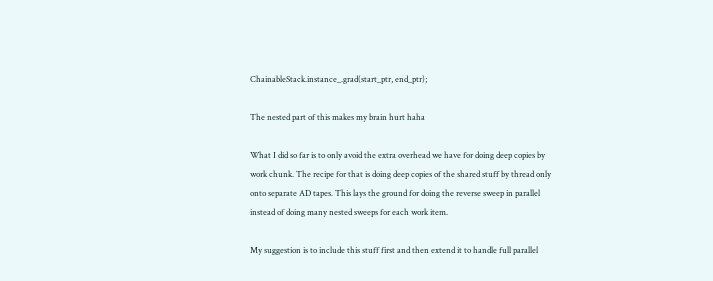ChainableStack.instance_.grad(start_ptr, end_ptr);

The nested part of this makes my brain hurt haha

What I did so far is to only avoid the extra overhead we have for doing deep copies by work chunk. The recipe for that is doing deep copies of the shared stuff by thread only onto separate AD tapes. This lays the ground for doing the reverse sweep in parallel instead of doing many nested sweeps for each work item.

My suggestion is to include this stuff first and then extend it to handle full parallel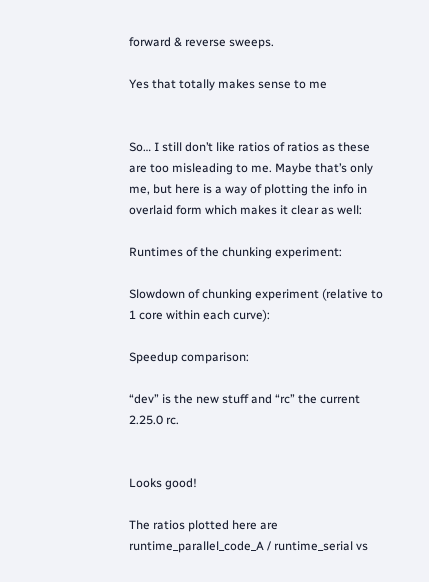forward & reverse sweeps.

Yes that totally makes sense to me


So… I still don’t like ratios of ratios as these are too misleading to me. Maybe that’s only me, but here is a way of plotting the info in overlaid form which makes it clear as well:

Runtimes of the chunking experiment:

Slowdown of chunking experiment (relative to 1 core within each curve):

Speedup comparison:

“dev” is the new stuff and “rc” the current 2.25.0 rc.


Looks good!

The ratios plotted here are runtime_parallel_code_A / runtime_serial vs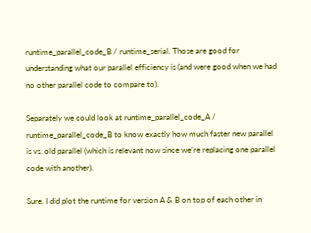runtime_parallel_code_B / runtime_serial. Those are good for understanding what our parallel efficiency is (and were good when we had no other parallel code to compare to).

Separately we could look at runtime_parallel_code_A / runtime_parallel_code_B to know exactly how much faster new parallel is vs. old parallel (which is relevant now since we’re replacing one parallel code with another).

Sure. I did plot the runtime for version A & B on top of each other in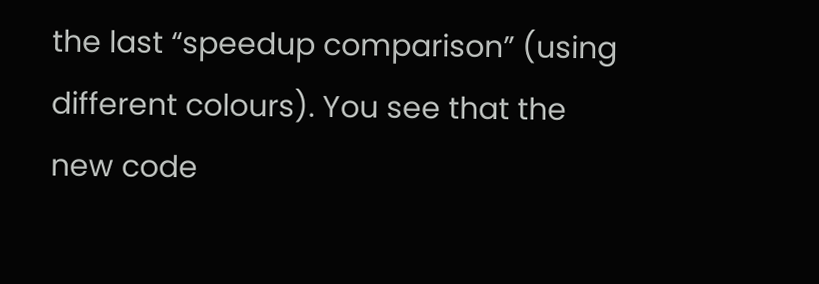the last “speedup comparison” (using different colours). You see that the new code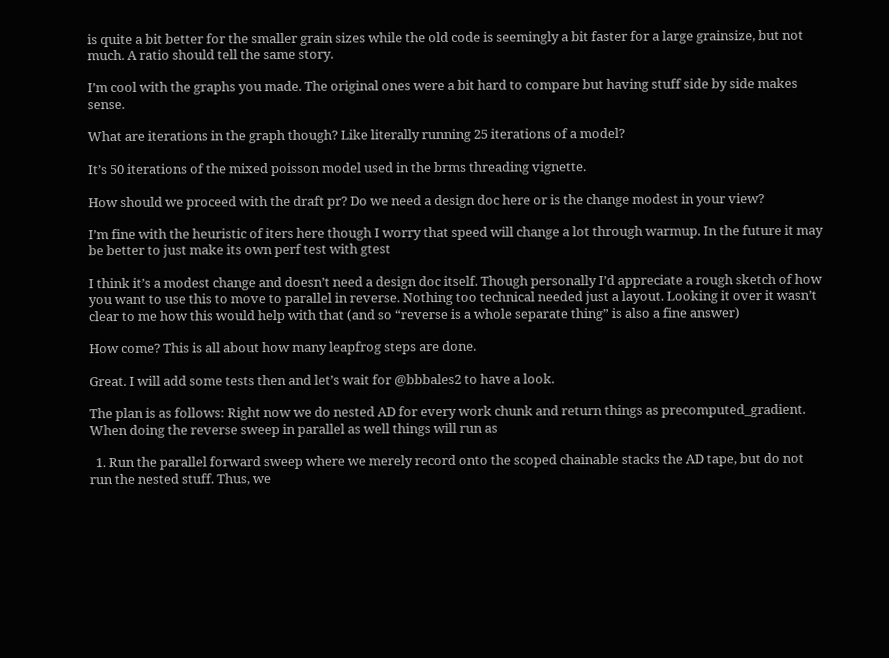is quite a bit better for the smaller grain sizes while the old code is seemingly a bit faster for a large grainsize, but not much. A ratio should tell the same story.

I’m cool with the graphs you made. The original ones were a bit hard to compare but having stuff side by side makes sense.

What are iterations in the graph though? Like literally running 25 iterations of a model?

It’s 50 iterations of the mixed poisson model used in the brms threading vignette.

How should we proceed with the draft pr? Do we need a design doc here or is the change modest in your view?

I’m fine with the heuristic of iters here though I worry that speed will change a lot through warmup. In the future it may be better to just make its own perf test with gtest

I think it’s a modest change and doesn’t need a design doc itself. Though personally I’d appreciate a rough sketch of how you want to use this to move to parallel in reverse. Nothing too technical needed just a layout. Looking it over it wasn’t clear to me how this would help with that (and so “reverse is a whole separate thing” is also a fine answer)

How come? This is all about how many leapfrog steps are done.

Great. I will add some tests then and let’s wait for @bbbales2 to have a look.

The plan is as follows: Right now we do nested AD for every work chunk and return things as precomputed_gradient. When doing the reverse sweep in parallel as well things will run as

  1. Run the parallel forward sweep where we merely record onto the scoped chainable stacks the AD tape, but do not run the nested stuff. Thus, we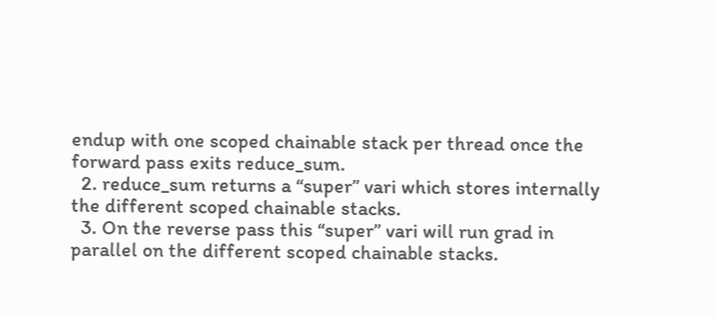endup with one scoped chainable stack per thread once the forward pass exits reduce_sum.
  2. reduce_sum returns a “super” vari which stores internally the different scoped chainable stacks.
  3. On the reverse pass this “super” vari will run grad in parallel on the different scoped chainable stacks.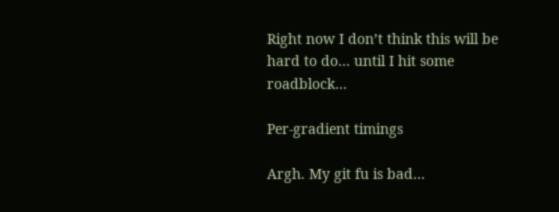Right now I don’t think this will be hard to do… until I hit some roadblock…

Per-gradient timings

Argh. My git fu is bad…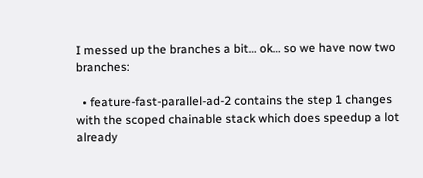I messed up the branches a bit… ok… so we have now two branches:

  • feature-fast-parallel-ad-2 contains the step 1 changes with the scoped chainable stack which does speedup a lot already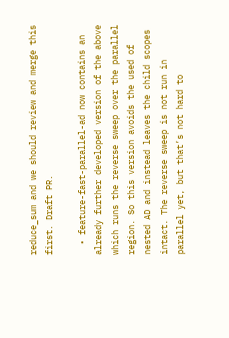reduce_sum and we should review and merge this first. Draft PR.

  • feature-fast-parallel-ad now contains an already further developed version of the above which runs the reverse sweep over the parallel region. So this version avoids the used of nested AD and instead leaves the child scopes intact. The reverse sweep is not run in parallel yet, but that’s not hard to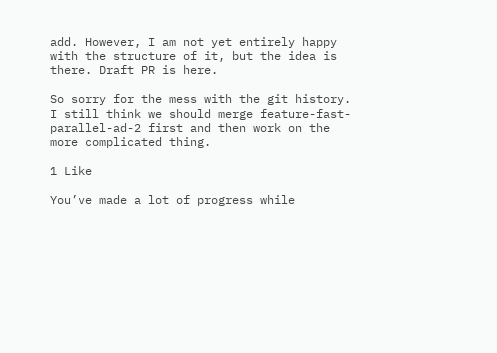add. However, I am not yet entirely happy with the structure of it, but the idea is there. Draft PR is here.

So sorry for the mess with the git history. I still think we should merge feature-fast-parallel-ad-2 first and then work on the more complicated thing.

1 Like

You’ve made a lot of progress while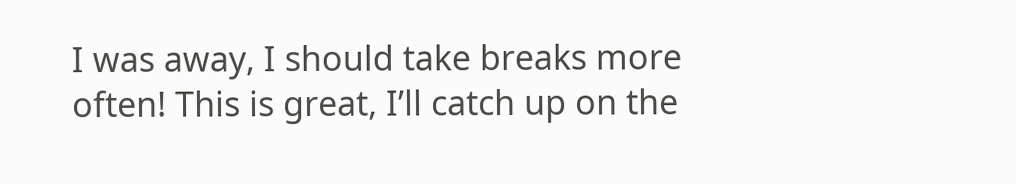I was away, I should take breaks more often! This is great, I’ll catch up on the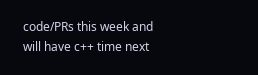code/PRs this week and will have c++ time next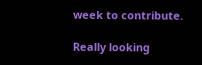week to contribute.

Really looking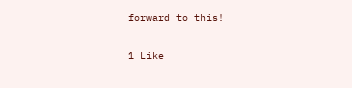forward to this!

1 Like